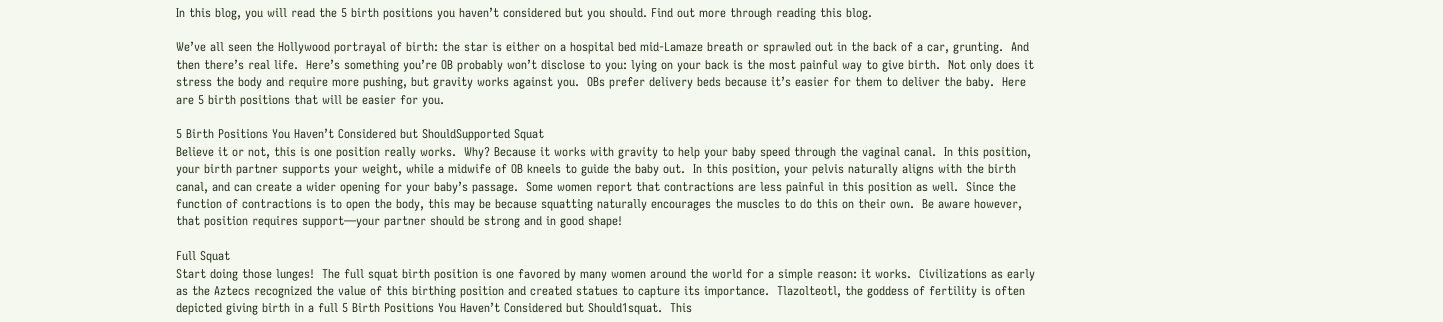In this blog, you will read the 5 birth positions you haven’t considered but you should. Find out more through reading this blog.

We’ve all seen the Hollywood portrayal of birth: the star is either on a hospital bed mid-Lamaze breath or sprawled out in the back of a car, grunting.  And then there’s real life.  Here’s something you’re OB probably won’t disclose to you: lying on your back is the most painful way to give birth.  Not only does it stress the body and require more pushing, but gravity works against you.  OBs prefer delivery beds because it’s easier for them to deliver the baby.  Here are 5 birth positions that will be easier for you.

5 Birth Positions You Haven’t Considered but ShouldSupported Squat
Believe it or not, this is one position really works.  Why? Because it works with gravity to help your baby speed through the vaginal canal.  In this position, your birth partner supports your weight, while a midwife of OB kneels to guide the baby out.  In this position, your pelvis naturally aligns with the birth canal, and can create a wider opening for your baby’s passage.  Some women report that contractions are less painful in this position as well.  Since the function of contractions is to open the body, this may be because squatting naturally encourages the muscles to do this on their own.  Be aware however, that position requires support—your partner should be strong and in good shape!

Full Squat
Start doing those lunges!  The full squat birth position is one favored by many women around the world for a simple reason: it works.  Civilizations as early as the Aztecs recognized the value of this birthing position and created statues to capture its importance.  Tlazolteotl, the goddess of fertility is often depicted giving birth in a full 5 Birth Positions You Haven’t Considered but Should1squat.  This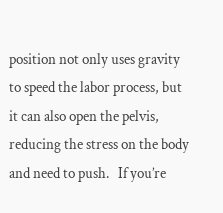position not only uses gravity to speed the labor process, but it can also open the pelvis, reducing the stress on the body and need to push.   If you’re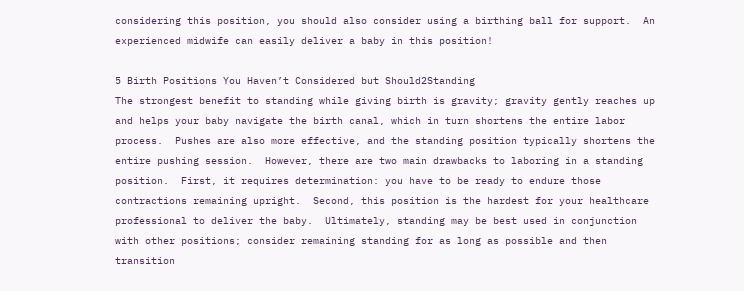considering this position, you should also consider using a birthing ball for support.  An experienced midwife can easily deliver a baby in this position!

5 Birth Positions You Haven’t Considered but Should2Standing
The strongest benefit to standing while giving birth is gravity; gravity gently reaches up and helps your baby navigate the birth canal, which in turn shortens the entire labor process.  Pushes are also more effective, and the standing position typically shortens the entire pushing session.  However, there are two main drawbacks to laboring in a standing position.  First, it requires determination: you have to be ready to endure those contractions remaining upright.  Second, this position is the hardest for your healthcare professional to deliver the baby.  Ultimately, standing may be best used in conjunction with other positions; consider remaining standing for as long as possible and then transition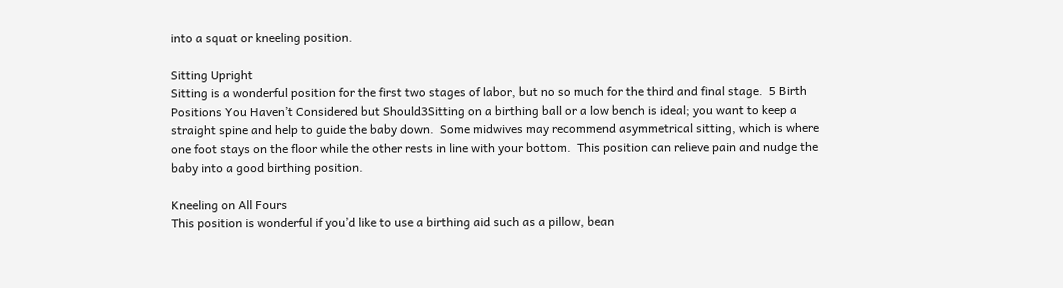into a squat or kneeling position.

Sitting Upright
Sitting is a wonderful position for the first two stages of labor, but no so much for the third and final stage.  5 Birth Positions You Haven’t Considered but Should3Sitting on a birthing ball or a low bench is ideal; you want to keep a straight spine and help to guide the baby down.  Some midwives may recommend asymmetrical sitting, which is where one foot stays on the floor while the other rests in line with your bottom.  This position can relieve pain and nudge the baby into a good birthing position.

Kneeling on All Fours
This position is wonderful if you’d like to use a birthing aid such as a pillow, bean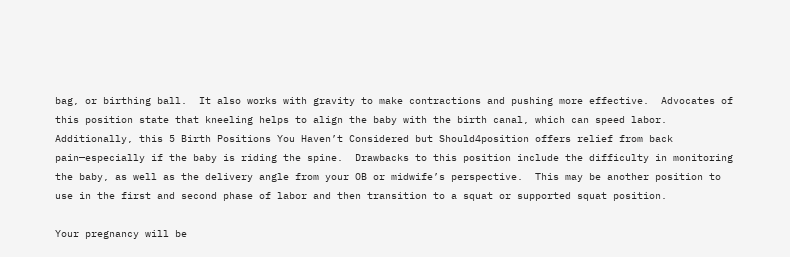bag, or birthing ball.  It also works with gravity to make contractions and pushing more effective.  Advocates of this position state that kneeling helps to align the baby with the birth canal, which can speed labor.  Additionally, this 5 Birth Positions You Haven’t Considered but Should4position offers relief from back pain—especially if the baby is riding the spine.  Drawbacks to this position include the difficulty in monitoring the baby, as well as the delivery angle from your OB or midwife’s perspective.  This may be another position to use in the first and second phase of labor and then transition to a squat or supported squat position.

Your pregnancy will be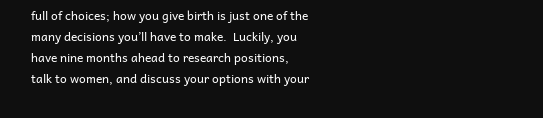full of choices; how you give birth is just one of the many decisions you’ll have to make.  Luckily, you have nine months ahead to research positions, talk to women, and discuss your options with your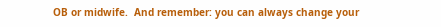OB or midwife.  And remember: you can always change your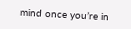mind once you’re in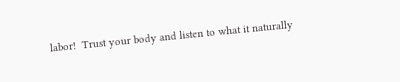labor!  Trust your body and listen to what it naturally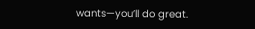wants—you’ll do great.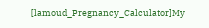[lamoud_Pregnancy_Calculator]My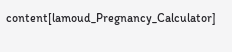content[lamoud_Pregnancy_Calculator]